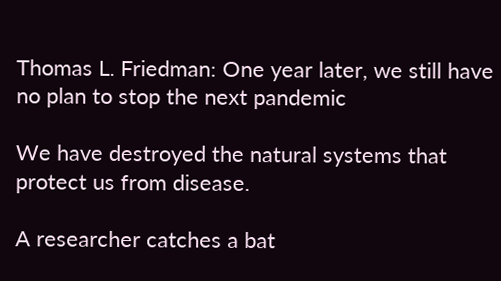Thomas L. Friedman: One year later, we still have no plan to stop the next pandemic

We have destroyed the natural systems that protect us from disease.

A researcher catches a bat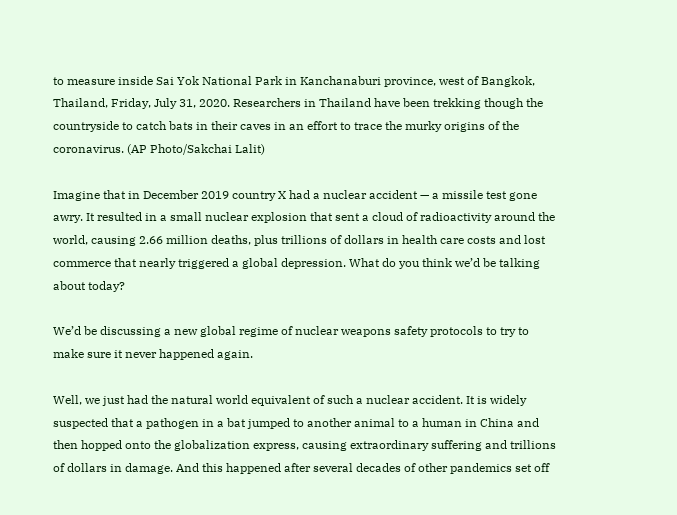to measure inside Sai Yok National Park in Kanchanaburi province, west of Bangkok, Thailand, Friday, July 31, 2020. Researchers in Thailand have been trekking though the countryside to catch bats in their caves in an effort to trace the murky origins of the coronavirus. (AP Photo/Sakchai Lalit)

Imagine that in December 2019 country X had a nuclear accident — a missile test gone awry. It resulted in a small nuclear explosion that sent a cloud of radioactivity around the world, causing 2.66 million deaths, plus trillions of dollars in health care costs and lost commerce that nearly triggered a global depression. What do you think we’d be talking about today?

We’d be discussing a new global regime of nuclear weapons safety protocols to try to make sure it never happened again.

Well, we just had the natural world equivalent of such a nuclear accident. It is widely suspected that a pathogen in a bat jumped to another animal to a human in China and then hopped onto the globalization express, causing extraordinary suffering and trillions of dollars in damage. And this happened after several decades of other pandemics set off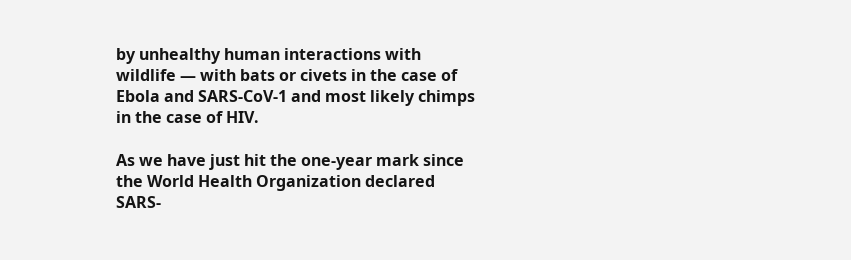by unhealthy human interactions with wildlife — with bats or civets in the case of Ebola and SARS-CoV-1 and most likely chimps in the case of HIV.

As we have just hit the one-year mark since the World Health Organization declared SARS-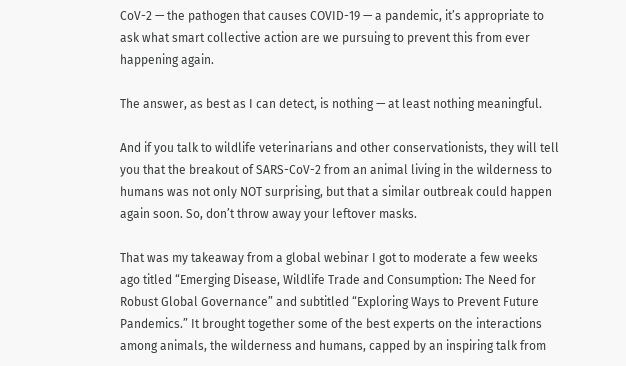CoV-2 — the pathogen that causes COVID-19 — a pandemic, it’s appropriate to ask what smart collective action are we pursuing to prevent this from ever happening again.

The answer, as best as I can detect, is nothing — at least nothing meaningful.

And if you talk to wildlife veterinarians and other conservationists, they will tell you that the breakout of SARS-CoV-2 from an animal living in the wilderness to humans was not only NOT surprising, but that a similar outbreak could happen again soon. So, don’t throw away your leftover masks.

That was my takeaway from a global webinar I got to moderate a few weeks ago titled “Emerging Disease, Wildlife Trade and Consumption: The Need for Robust Global Governance” and subtitled “Exploring Ways to Prevent Future Pandemics.” It brought together some of the best experts on the interactions among animals, the wilderness and humans, capped by an inspiring talk from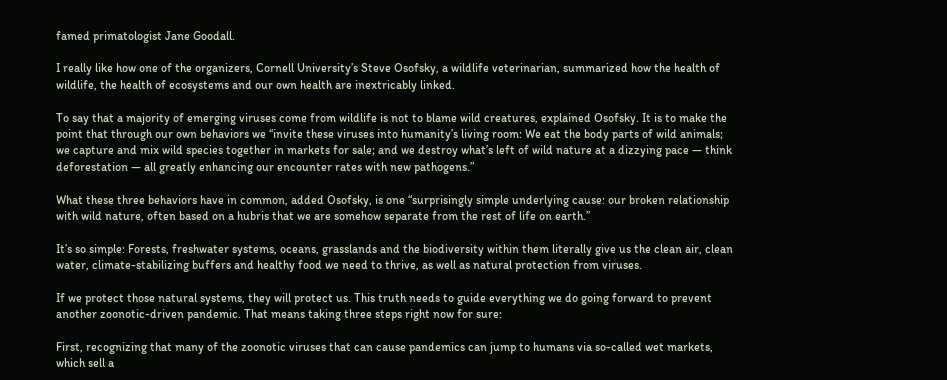famed primatologist Jane Goodall.

I really like how one of the organizers, Cornell University’s Steve Osofsky, a wildlife veterinarian, summarized how the health of wildlife, the health of ecosystems and our own health are inextricably linked.

To say that a majority of emerging viruses come from wildlife is not to blame wild creatures, explained Osofsky. It is to make the point that through our own behaviors we “invite these viruses into humanity’s living room: We eat the body parts of wild animals; we capture and mix wild species together in markets for sale; and we destroy what’s left of wild nature at a dizzying pace — think deforestation — all greatly enhancing our encounter rates with new pathogens.”

What these three behaviors have in common, added Osofsky, is one “surprisingly simple underlying cause: our broken relationship with wild nature, often based on a hubris that we are somehow separate from the rest of life on earth.”

It’s so simple: Forests, freshwater systems, oceans, grasslands and the biodiversity within them literally give us the clean air, clean water, climate-stabilizing buffers and healthy food we need to thrive, as well as natural protection from viruses.

If we protect those natural systems, they will protect us. This truth needs to guide everything we do going forward to prevent another zoonotic-driven pandemic. That means taking three steps right now for sure:

First, recognizing that many of the zoonotic viruses that can cause pandemics can jump to humans via so-called wet markets, which sell a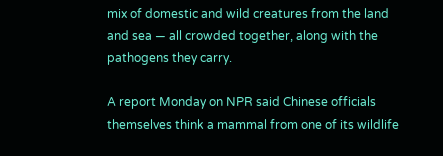mix of domestic and wild creatures from the land and sea — all crowded together, along with the pathogens they carry.

A report Monday on NPR said Chinese officials themselves think a mammal from one of its wildlife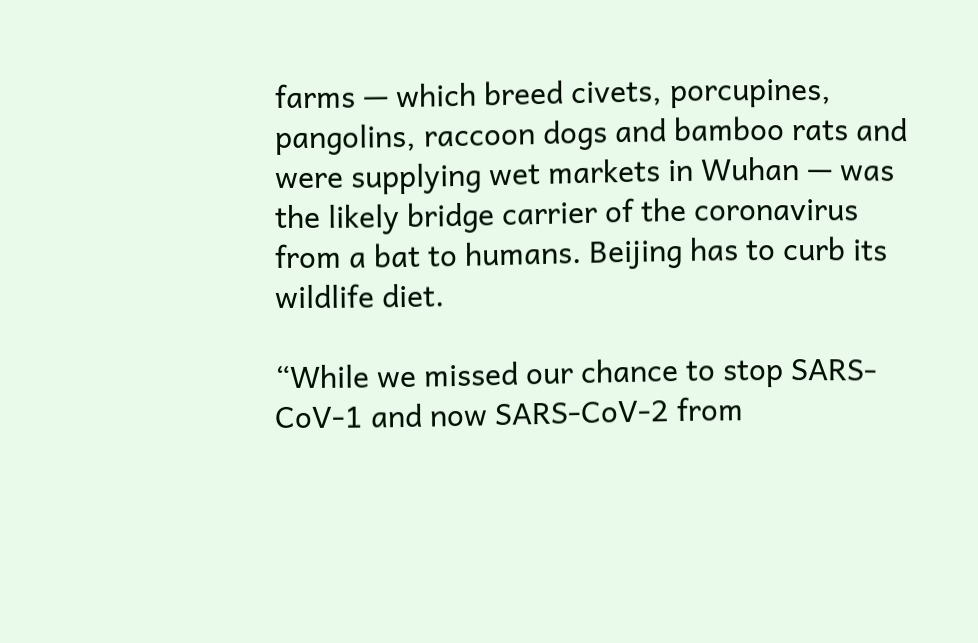farms — which breed civets, porcupines, pangolins, raccoon dogs and bamboo rats and were supplying wet markets in Wuhan — was the likely bridge carrier of the coronavirus from a bat to humans. Beijing has to curb its wildlife diet.

“While we missed our chance to stop SARS-CoV-1 and now SARS-CoV-2 from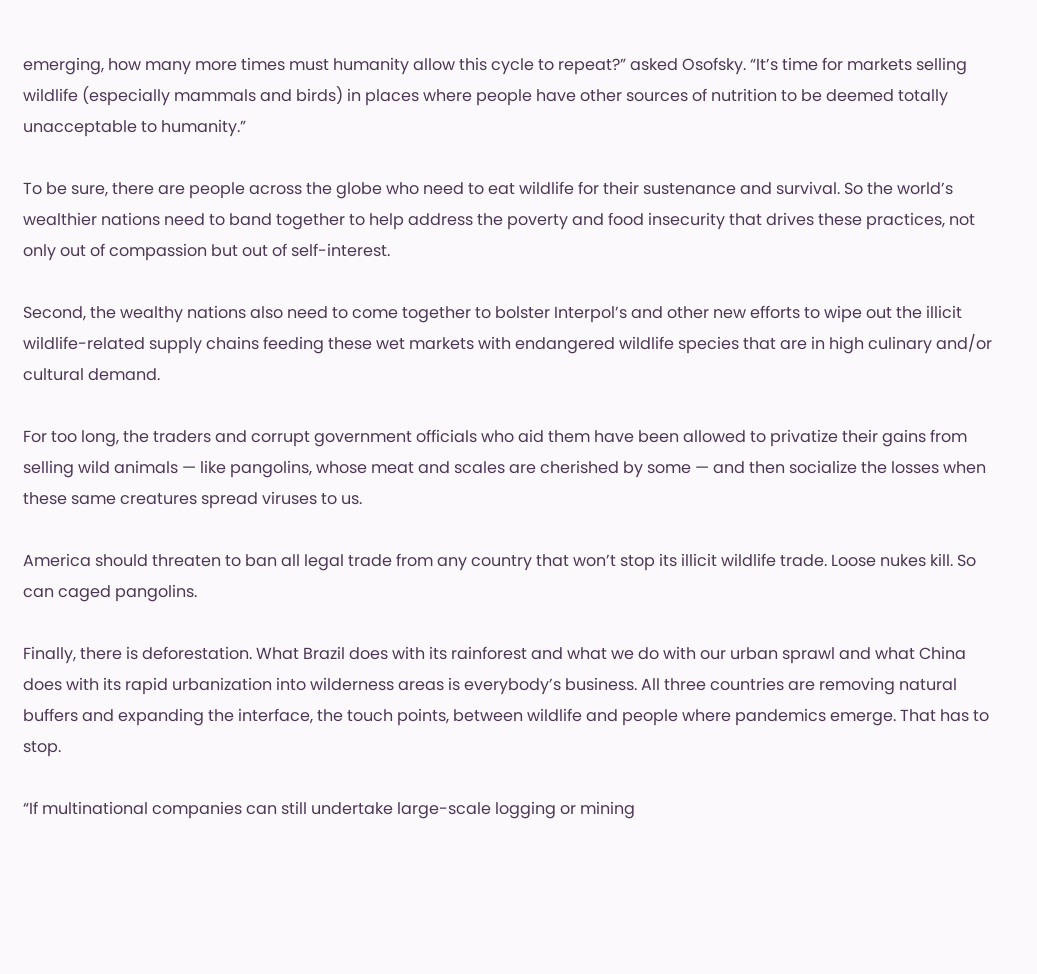emerging, how many more times must humanity allow this cycle to repeat?” asked Osofsky. “It’s time for markets selling wildlife (especially mammals and birds) in places where people have other sources of nutrition to be deemed totally unacceptable to humanity.”

To be sure, there are people across the globe who need to eat wildlife for their sustenance and survival. So the world’s wealthier nations need to band together to help address the poverty and food insecurity that drives these practices, not only out of compassion but out of self-interest.

Second, the wealthy nations also need to come together to bolster Interpol’s and other new efforts to wipe out the illicit wildlife-related supply chains feeding these wet markets with endangered wildlife species that are in high culinary and/or cultural demand.

For too long, the traders and corrupt government officials who aid them have been allowed to privatize their gains from selling wild animals — like pangolins, whose meat and scales are cherished by some — and then socialize the losses when these same creatures spread viruses to us.

America should threaten to ban all legal trade from any country that won’t stop its illicit wildlife trade. Loose nukes kill. So can caged pangolins.

Finally, there is deforestation. What Brazil does with its rainforest and what we do with our urban sprawl and what China does with its rapid urbanization into wilderness areas is everybody’s business. All three countries are removing natural buffers and expanding the interface, the touch points, between wildlife and people where pandemics emerge. That has to stop.

“If multinational companies can still undertake large-scale logging or mining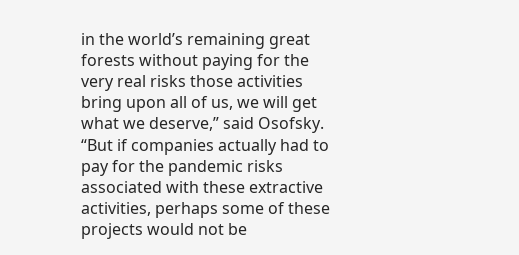in the world’s remaining great forests without paying for the very real risks those activities bring upon all of us, we will get what we deserve,” said Osofsky. “But if companies actually had to pay for the pandemic risks associated with these extractive activities, perhaps some of these projects would not be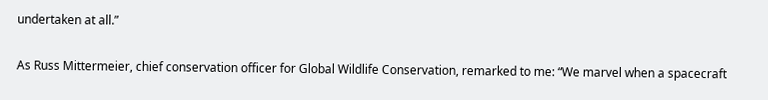undertaken at all.”

As Russ Mittermeier, chief conservation officer for Global Wildlife Conservation, remarked to me: “We marvel when a spacecraft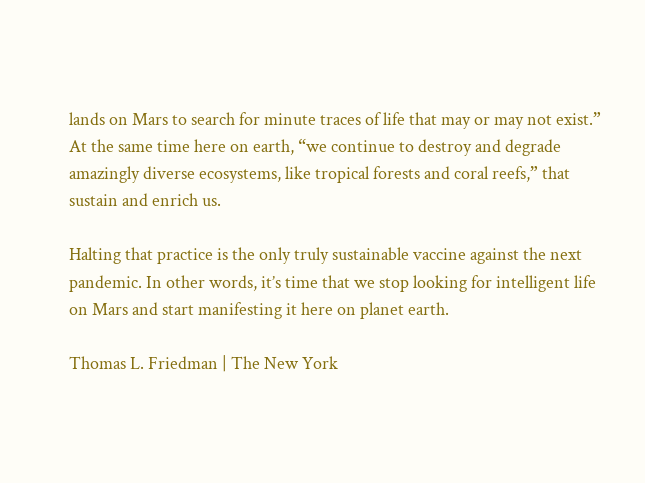lands on Mars to search for minute traces of life that may or may not exist.” At the same time here on earth, “we continue to destroy and degrade amazingly diverse ecosystems, like tropical forests and coral reefs,” that sustain and enrich us.

Halting that practice is the only truly sustainable vaccine against the next pandemic. In other words, it’s time that we stop looking for intelligent life on Mars and start manifesting it here on planet earth.

Thomas L. Friedman | The New York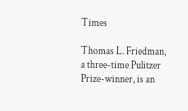Times

Thomas L. Friedman, a three-time Pulitzer Prize-winner, is an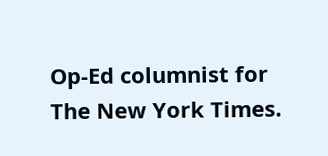Op-Ed columnist for The New York Times.